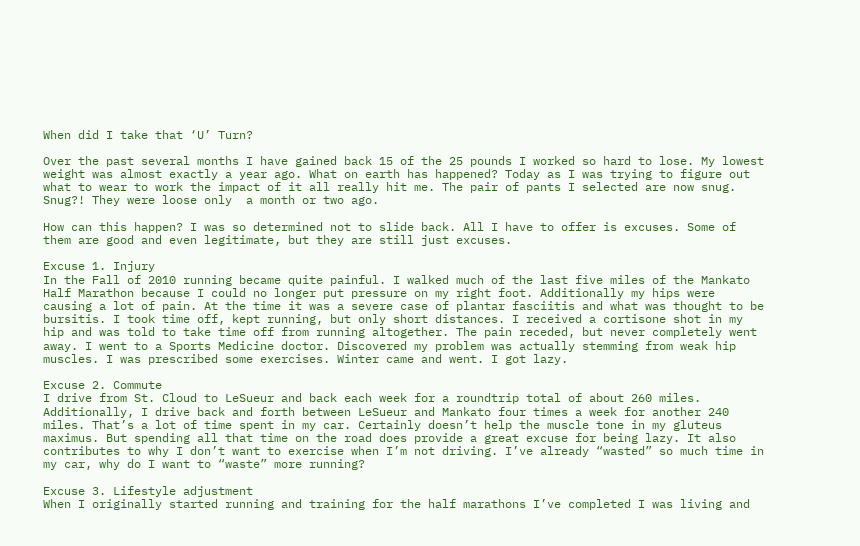When did I take that ‘U’ Turn?

Over the past several months I have gained back 15 of the 25 pounds I worked so hard to lose. My lowest weight was almost exactly a year ago. What on earth has happened? Today as I was trying to figure out what to wear to work the impact of it all really hit me. The pair of pants I selected are now snug. Snug?! They were loose only  a month or two ago.

How can this happen? I was so determined not to slide back. All I have to offer is excuses. Some of them are good and even legitimate, but they are still just excuses.

Excuse 1. Injury
In the Fall of 2010 running became quite painful. I walked much of the last five miles of the Mankato Half Marathon because I could no longer put pressure on my right foot. Additionally my hips were causing a lot of pain. At the time it was a severe case of plantar fasciitis and what was thought to be bursitis. I took time off, kept running, but only short distances. I received a cortisone shot in my hip and was told to take time off from running altogether. The pain receded, but never completely went away. I went to a Sports Medicine doctor. Discovered my problem was actually stemming from weak hip muscles. I was prescribed some exercises. Winter came and went. I got lazy.

Excuse 2. Commute
I drive from St. Cloud to LeSueur and back each week for a roundtrip total of about 260 miles. Additionally, I drive back and forth between LeSueur and Mankato four times a week for another 240 miles. That’s a lot of time spent in my car. Certainly doesn’t help the muscle tone in my gluteus maximus. But spending all that time on the road does provide a great excuse for being lazy. It also contributes to why I don’t want to exercise when I’m not driving. I’ve already “wasted” so much time in my car, why do I want to “waste” more running?

Excuse 3. Lifestyle adjustment
When I originally started running and training for the half marathons I’ve completed I was living and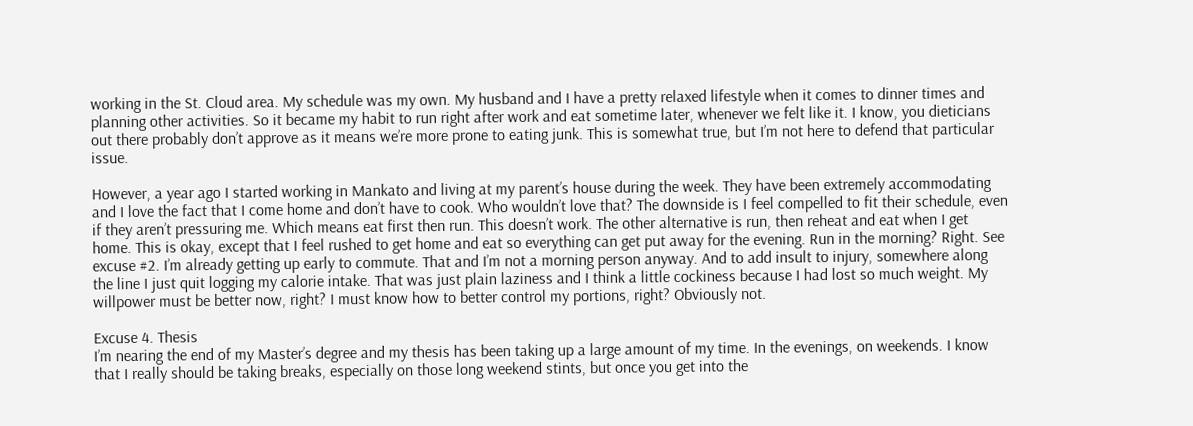working in the St. Cloud area. My schedule was my own. My husband and I have a pretty relaxed lifestyle when it comes to dinner times and planning other activities. So it became my habit to run right after work and eat sometime later, whenever we felt like it. I know, you dieticians out there probably don’t approve as it means we’re more prone to eating junk. This is somewhat true, but I’m not here to defend that particular issue.

However, a year ago I started working in Mankato and living at my parent’s house during the week. They have been extremely accommodating and I love the fact that I come home and don’t have to cook. Who wouldn’t love that? The downside is I feel compelled to fit their schedule, even if they aren’t pressuring me. Which means eat first then run. This doesn’t work. The other alternative is run, then reheat and eat when I get home. This is okay, except that I feel rushed to get home and eat so everything can get put away for the evening. Run in the morning? Right. See excuse #2. I’m already getting up early to commute. That and I’m not a morning person anyway. And to add insult to injury, somewhere along the line I just quit logging my calorie intake. That was just plain laziness and I think a little cockiness because I had lost so much weight. My willpower must be better now, right? I must know how to better control my portions, right? Obviously not.

Excuse 4. Thesis
I’m nearing the end of my Master’s degree and my thesis has been taking up a large amount of my time. In the evenings, on weekends. I know that I really should be taking breaks, especially on those long weekend stints, but once you get into the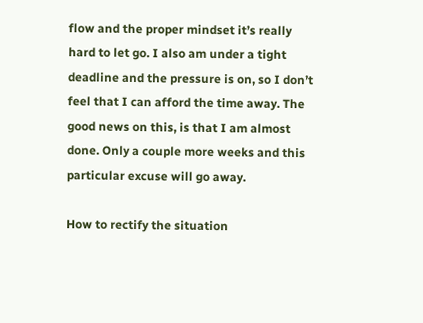flow and the proper mindset it’s really hard to let go. I also am under a tight deadline and the pressure is on, so I don’t feel that I can afford the time away. The good news on this, is that I am almost done. Only a couple more weeks and this particular excuse will go away.

How to rectify the situation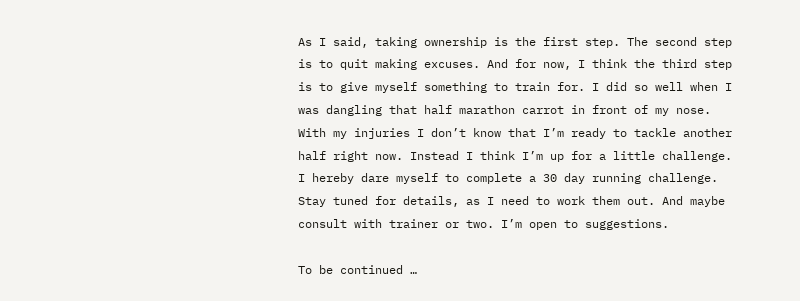As I said, taking ownership is the first step. The second step is to quit making excuses. And for now, I think the third step is to give myself something to train for. I did so well when I was dangling that half marathon carrot in front of my nose. With my injuries I don’t know that I’m ready to tackle another half right now. Instead I think I’m up for a little challenge. I hereby dare myself to complete a 30 day running challenge. Stay tuned for details, as I need to work them out. And maybe consult with trainer or two. I’m open to suggestions.

To be continued …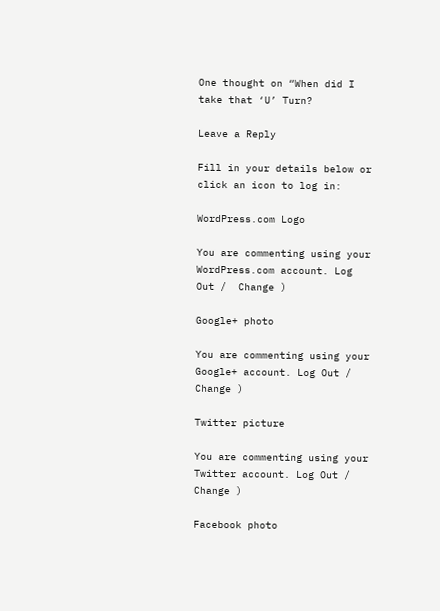One thought on “When did I take that ‘U’ Turn?

Leave a Reply

Fill in your details below or click an icon to log in:

WordPress.com Logo

You are commenting using your WordPress.com account. Log Out /  Change )

Google+ photo

You are commenting using your Google+ account. Log Out /  Change )

Twitter picture

You are commenting using your Twitter account. Log Out /  Change )

Facebook photo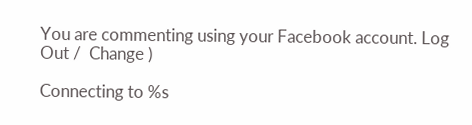You are commenting using your Facebook account. Log Out /  Change )

Connecting to %s